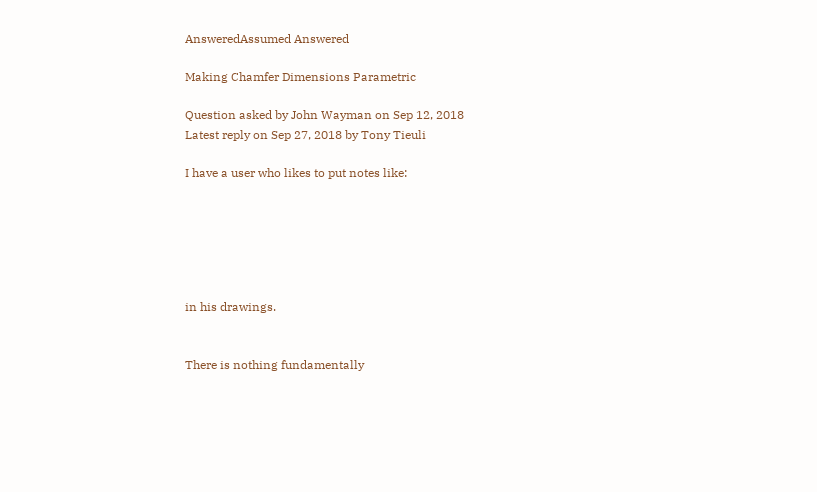AnsweredAssumed Answered

Making Chamfer Dimensions Parametric

Question asked by John Wayman on Sep 12, 2018
Latest reply on Sep 27, 2018 by Tony Tieuli

I have a user who likes to put notes like:






in his drawings.


There is nothing fundamentally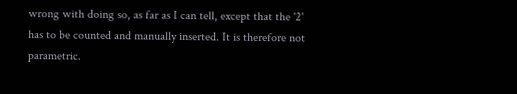wrong with doing so, as far as I can tell, except that the '2' has to be counted and manually inserted. It is therefore not parametric.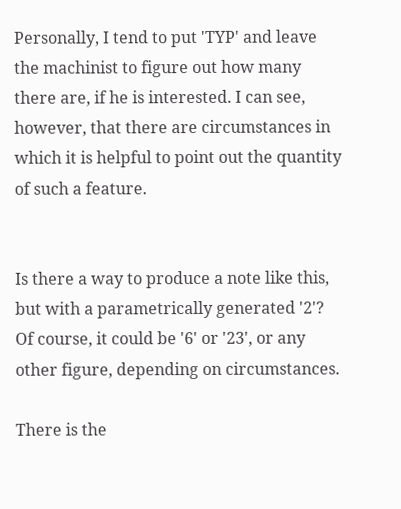Personally, I tend to put 'TYP' and leave the machinist to figure out how many there are, if he is interested. I can see, however, that there are circumstances in which it is helpful to point out the quantity of such a feature.


Is there a way to produce a note like this, but with a parametrically generated '2'? Of course, it could be '6' or '23', or any other figure, depending on circumstances.

There is the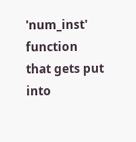'num_inst' function that gets put into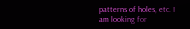patterns of holes, etc. I am looking for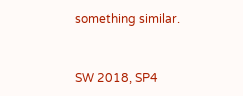something similar.


SW 2018, SP4